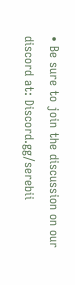• Be sure to join the discussion on our discord at: Discord.gg/serebii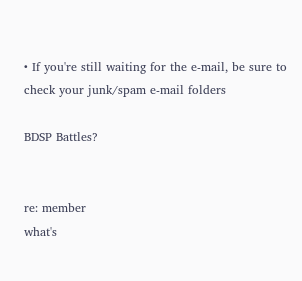• If you're still waiting for the e-mail, be sure to check your junk/spam e-mail folders

BDSP Battles?


re: member
what's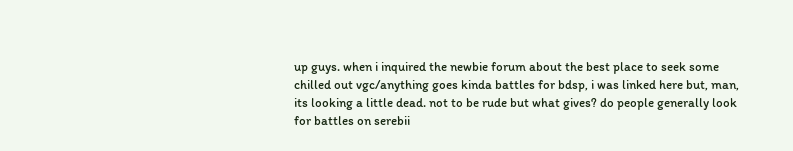up guys. when i inquired the newbie forum about the best place to seek some chilled out vgc/anything goes kinda battles for bdsp, i was linked here but, man, its looking a little dead. not to be rude but what gives? do people generally look for battles on serebii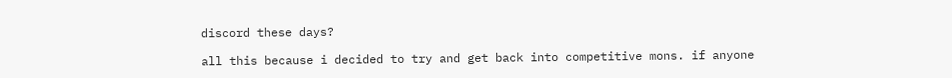discord these days?

all this because i decided to try and get back into competitive mons. if anyone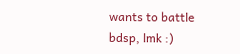wants to battle bdsp, lmk :)